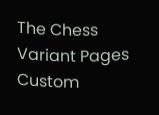The Chess Variant Pages
Custom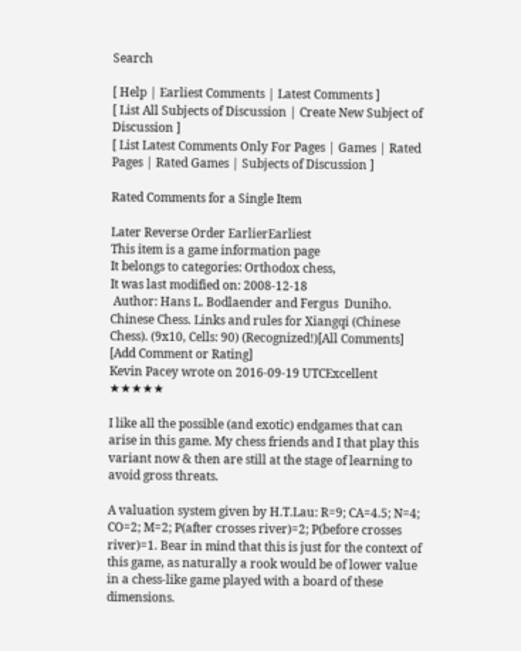Search

[ Help | Earliest Comments | Latest Comments ]
[ List All Subjects of Discussion | Create New Subject of Discussion ]
[ List Latest Comments Only For Pages | Games | Rated Pages | Rated Games | Subjects of Discussion ]

Rated Comments for a Single Item

Later Reverse Order EarlierEarliest
This item is a game information page
It belongs to categories: Orthodox chess,
It was last modified on: 2008-12-18
 Author: Hans L. Bodlaender and Fergus  Duniho. Chinese Chess. Links and rules for Xiangqi (Chinese Chess). (9x10, Cells: 90) (Recognized!)[All Comments] [Add Comment or Rating]
Kevin Pacey wrote on 2016-09-19 UTCExcellent ★★★★★

I like all the possible (and exotic) endgames that can arise in this game. My chess friends and I that play this variant now & then are still at the stage of learning to avoid gross threats.

A valuation system given by H.T.Lau: R=9; CA=4.5; N=4; CO=2; M=2; P(after crosses river)=2; P(before crosses river)=1. Bear in mind that this is just for the context of this game, as naturally a rook would be of lower value in a chess-like game played with a board of these dimensions.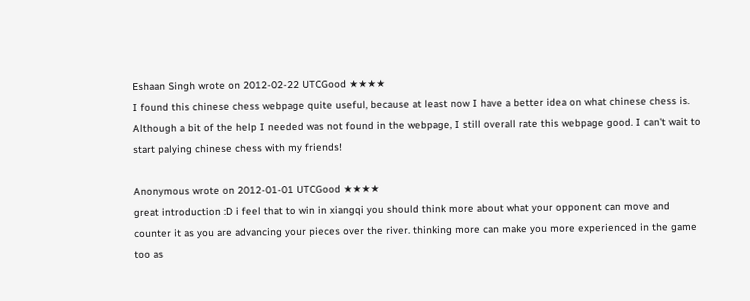Eshaan Singh wrote on 2012-02-22 UTCGood ★★★★
I found this chinese chess webpage quite useful, because at least now I have a better idea on what chinese chess is. Although a bit of the help I needed was not found in the webpage, I still overall rate this webpage good. I can't wait to start palying chinese chess with my friends!

Anonymous wrote on 2012-01-01 UTCGood ★★★★
great introduction :D i feel that to win in xiangqi you should think more about what your opponent can move and counter it as you are advancing your pieces over the river. thinking more can make you more experienced in the game too as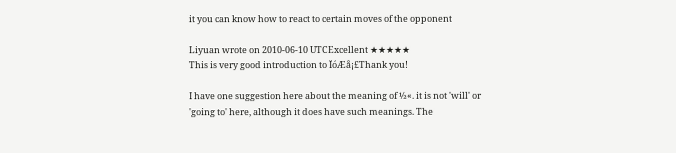it you can know how to react to certain moves of the opponent

Liyuan wrote on 2010-06-10 UTCExcellent ★★★★★
This is very good introduction to ÏóÆå¡£Thank you!

I have one suggestion here about the meaning of ½«. it is not 'will' or
'going to' here, although it does have such meanings. The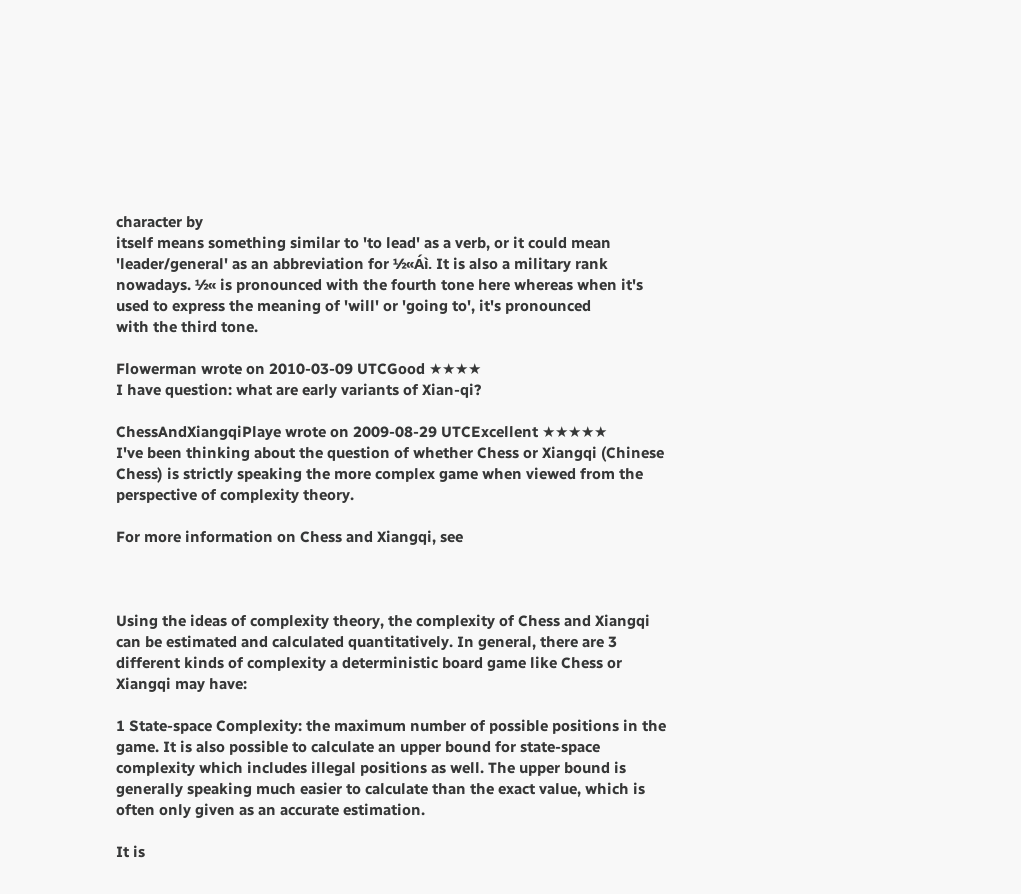character by
itself means something similar to 'to lead' as a verb, or it could mean
'leader/general' as an abbreviation for ½«Áì. It is also a military rank
nowadays. ½« is pronounced with the fourth tone here whereas when it's
used to express the meaning of 'will' or 'going to', it's pronounced
with the third tone.

Flowerman wrote on 2010-03-09 UTCGood ★★★★
I have question: what are early variants of Xian-qi?

ChessAndXiangqiPlaye wrote on 2009-08-29 UTCExcellent ★★★★★
I've been thinking about the question of whether Chess or Xiangqi (Chinese
Chess) is strictly speaking the more complex game when viewed from the
perspective of complexity theory.

For more information on Chess and Xiangqi, see



Using the ideas of complexity theory, the complexity of Chess and Xiangqi
can be estimated and calculated quantitatively. In general, there are 3
different kinds of complexity a deterministic board game like Chess or
Xiangqi may have:

1 State-space Complexity: the maximum number of possible positions in the
game. It is also possible to calculate an upper bound for state-space
complexity which includes illegal positions as well. The upper bound is
generally speaking much easier to calculate than the exact value, which is
often only given as an accurate estimation.

It is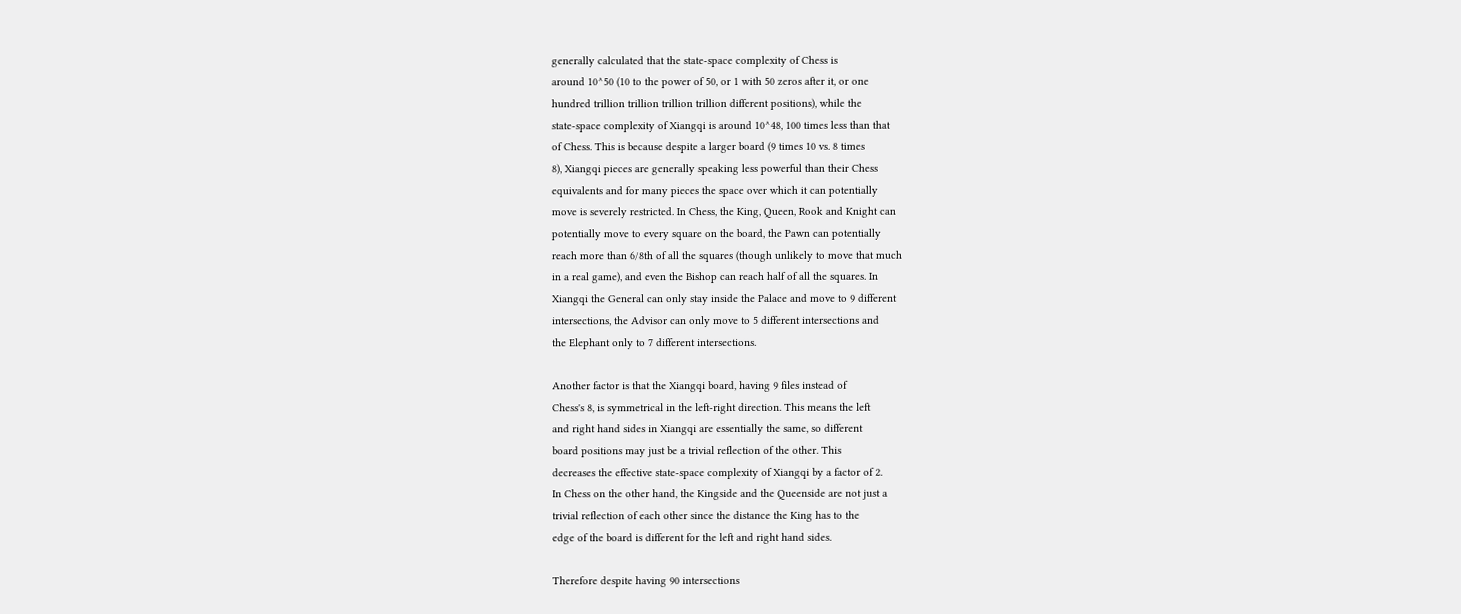generally calculated that the state-space complexity of Chess is
around 10^50 (10 to the power of 50, or 1 with 50 zeros after it, or one
hundred trillion trillion trillion trillion different positions), while the
state-space complexity of Xiangqi is around 10^48, 100 times less than that
of Chess. This is because despite a larger board (9 times 10 vs. 8 times
8), Xiangqi pieces are generally speaking less powerful than their Chess
equivalents and for many pieces the space over which it can potentially
move is severely restricted. In Chess, the King, Queen, Rook and Knight can
potentially move to every square on the board, the Pawn can potentially
reach more than 6/8th of all the squares (though unlikely to move that much
in a real game), and even the Bishop can reach half of all the squares. In
Xiangqi the General can only stay inside the Palace and move to 9 different
intersections, the Advisor can only move to 5 different intersections and
the Elephant only to 7 different intersections.

Another factor is that the Xiangqi board, having 9 files instead of
Chess's 8, is symmetrical in the left-right direction. This means the left
and right hand sides in Xiangqi are essentially the same, so different
board positions may just be a trivial reflection of the other. This
decreases the effective state-space complexity of Xiangqi by a factor of 2.
In Chess on the other hand, the Kingside and the Queenside are not just a
trivial reflection of each other since the distance the King has to the
edge of the board is different for the left and right hand sides.

Therefore despite having 90 intersections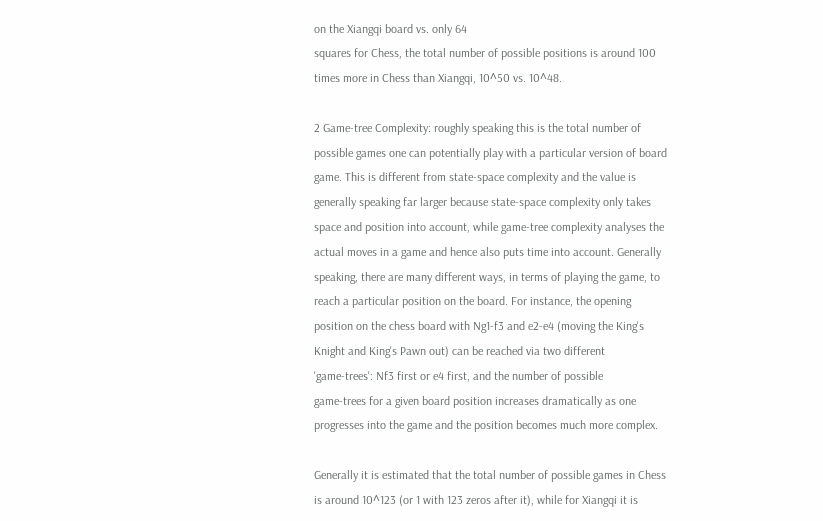on the Xiangqi board vs. only 64
squares for Chess, the total number of possible positions is around 100
times more in Chess than Xiangqi, 10^50 vs. 10^48.

2 Game-tree Complexity: roughly speaking this is the total number of
possible games one can potentially play with a particular version of board
game. This is different from state-space complexity and the value is
generally speaking far larger because state-space complexity only takes
space and position into account, while game-tree complexity analyses the
actual moves in a game and hence also puts time into account. Generally
speaking, there are many different ways, in terms of playing the game, to
reach a particular position on the board. For instance, the opening
position on the chess board with Ng1-f3 and e2-e4 (moving the King's
Knight and King's Pawn out) can be reached via two different
'game-trees': Nf3 first or e4 first, and the number of possible
game-trees for a given board position increases dramatically as one
progresses into the game and the position becomes much more complex.

Generally it is estimated that the total number of possible games in Chess
is around 10^123 (or 1 with 123 zeros after it), while for Xiangqi it is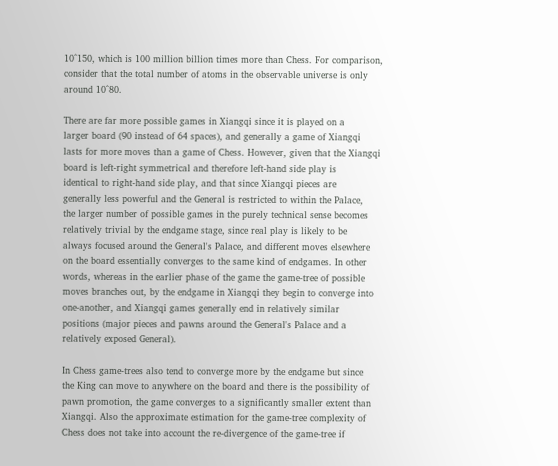10^150, which is 100 million billion times more than Chess. For comparison,
consider that the total number of atoms in the observable universe is only
around 10^80.

There are far more possible games in Xiangqi since it is played on a
larger board (90 instead of 64 spaces), and generally a game of Xiangqi
lasts for more moves than a game of Chess. However, given that the Xiangqi
board is left-right symmetrical and therefore left-hand side play is
identical to right-hand side play, and that since Xiangqi pieces are
generally less powerful and the General is restricted to within the Palace,
the larger number of possible games in the purely technical sense becomes
relatively trivial by the endgame stage, since real play is likely to be
always focused around the General's Palace, and different moves elsewhere
on the board essentially converges to the same kind of endgames. In other
words, whereas in the earlier phase of the game the game-tree of possible
moves branches out, by the endgame in Xiangqi they begin to converge into
one-another, and Xiangqi games generally end in relatively similar
positions (major pieces and pawns around the General's Palace and a
relatively exposed General).

In Chess game-trees also tend to converge more by the endgame but since
the King can move to anywhere on the board and there is the possibility of
pawn promotion, the game converges to a significantly smaller extent than
Xiangqi. Also the approximate estimation for the game-tree complexity of
Chess does not take into account the re-divergence of the game-tree if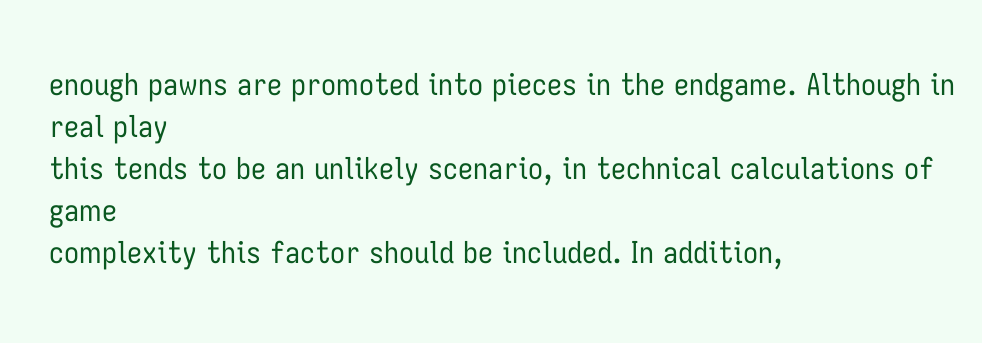enough pawns are promoted into pieces in the endgame. Although in real play
this tends to be an unlikely scenario, in technical calculations of game
complexity this factor should be included. In addition,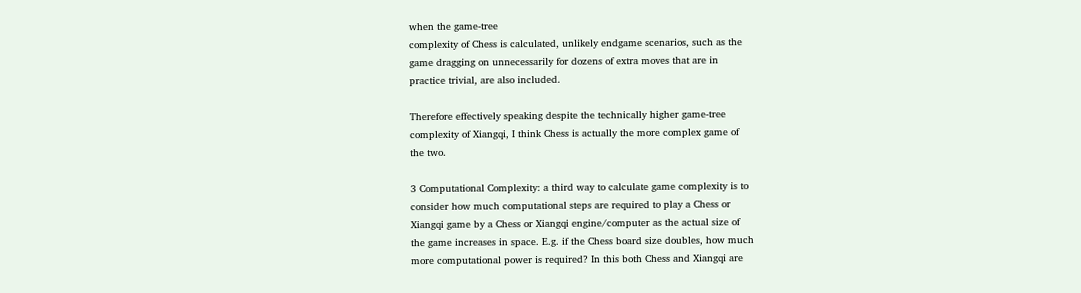when the game-tree
complexity of Chess is calculated, unlikely endgame scenarios, such as the
game dragging on unnecessarily for dozens of extra moves that are in
practice trivial, are also included.

Therefore effectively speaking despite the technically higher game-tree
complexity of Xiangqi, I think Chess is actually the more complex game of
the two.

3 Computational Complexity: a third way to calculate game complexity is to
consider how much computational steps are required to play a Chess or
Xiangqi game by a Chess or Xiangqi engine/computer as the actual size of
the game increases in space. E.g. if the Chess board size doubles, how much
more computational power is required? In this both Chess and Xiangqi are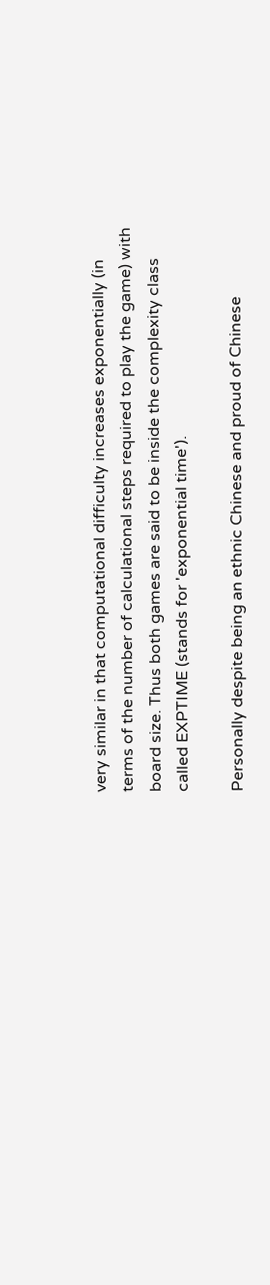very similar in that computational difficulty increases exponentially (in
terms of the number of calculational steps required to play the game) with
board size. Thus both games are said to be inside the complexity class
called EXPTIME (stands for 'exponential time').

Personally despite being an ethnic Chinese and proud of Chinese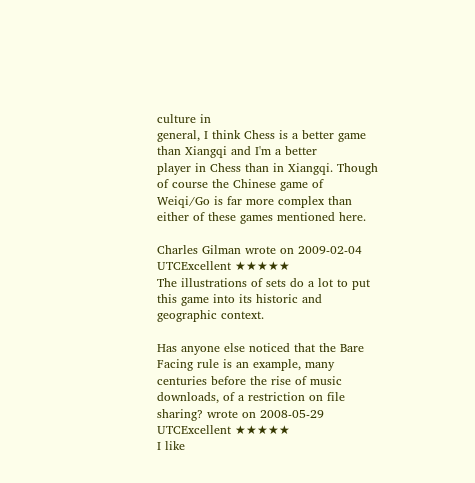culture in
general, I think Chess is a better game than Xiangqi and I'm a better
player in Chess than in Xiangqi. Though of course the Chinese game of
Weiqi/Go is far more complex than either of these games mentioned here.

Charles Gilman wrote on 2009-02-04 UTCExcellent ★★★★★
The illustrations of sets do a lot to put this game into its historic and geographic context.

Has anyone else noticed that the Bare Facing rule is an example, many centuries before the rise of music downloads, of a restriction on file sharing? wrote on 2008-05-29 UTCExcellent ★★★★★
I like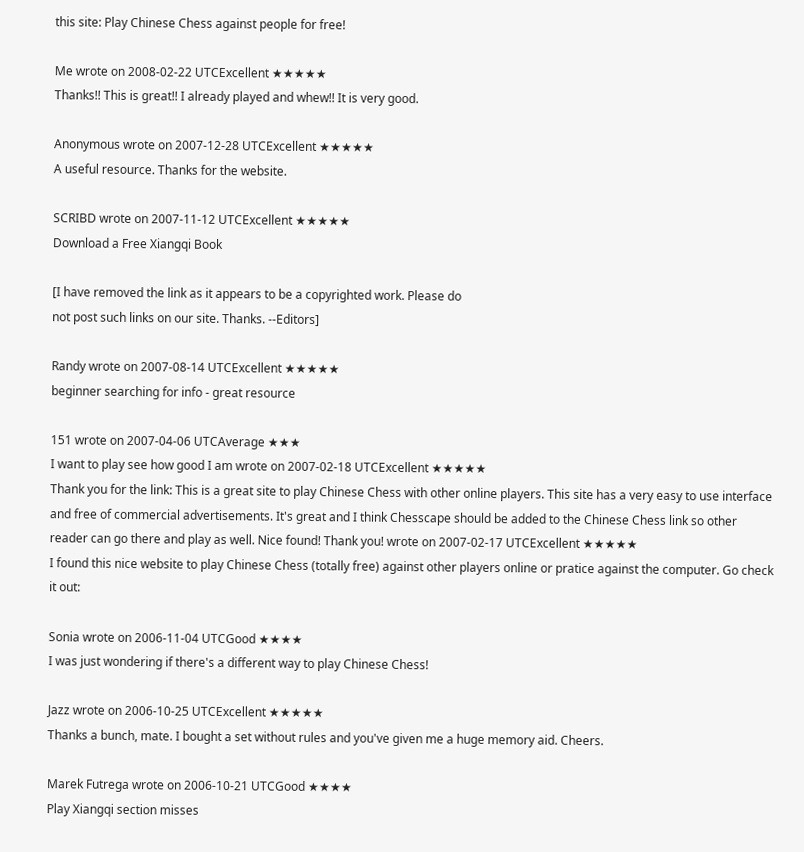this site: Play Chinese Chess against people for free!

Me wrote on 2008-02-22 UTCExcellent ★★★★★
Thanks!! This is great!! I already played and whew!! It is very good.

Anonymous wrote on 2007-12-28 UTCExcellent ★★★★★
A useful resource. Thanks for the website.

SCRIBD wrote on 2007-11-12 UTCExcellent ★★★★★
Download a Free Xiangqi Book

[I have removed the link as it appears to be a copyrighted work. Please do
not post such links on our site. Thanks. --Editors]

Randy wrote on 2007-08-14 UTCExcellent ★★★★★
beginner searching for info - great resource

151 wrote on 2007-04-06 UTCAverage ★★★
I want to play see how good I am wrote on 2007-02-18 UTCExcellent ★★★★★
Thank you for the link: This is a great site to play Chinese Chess with other online players. This site has a very easy to use interface and free of commercial advertisements. It's great and I think Chesscape should be added to the Chinese Chess link so other reader can go there and play as well. Nice found! Thank you! wrote on 2007-02-17 UTCExcellent ★★★★★
I found this nice website to play Chinese Chess (totally free) against other players online or pratice against the computer. Go check it out:

Sonia wrote on 2006-11-04 UTCGood ★★★★
I was just wondering if there's a different way to play Chinese Chess!

Jazz wrote on 2006-10-25 UTCExcellent ★★★★★
Thanks a bunch, mate. I bought a set without rules and you've given me a huge memory aid. Cheers.

Marek Futrega wrote on 2006-10-21 UTCGood ★★★★
Play Xiangqi section misses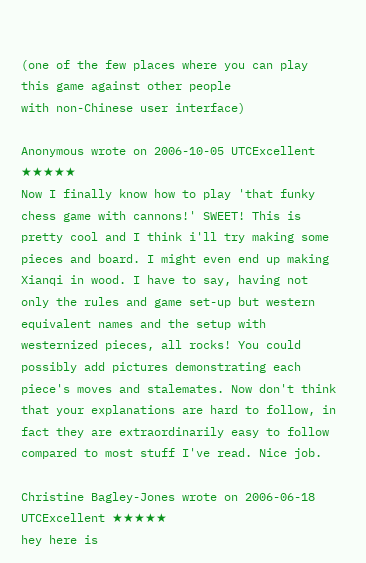(one of the few places where you can play this game against other people
with non-Chinese user interface)

Anonymous wrote on 2006-10-05 UTCExcellent ★★★★★
Now I finally know how to play 'that funky chess game with cannons!' SWEET! This is pretty cool and I think i'll try making some pieces and board. I might even end up making Xianqi in wood. I have to say, having not only the rules and game set-up but western equivalent names and the setup with westernized pieces, all rocks! You could possibly add pictures demonstrating each piece's moves and stalemates. Now don't think that your explanations are hard to follow, in fact they are extraordinarily easy to follow compared to most stuff I've read. Nice job.

Christine Bagley-Jones wrote on 2006-06-18 UTCExcellent ★★★★★
hey here is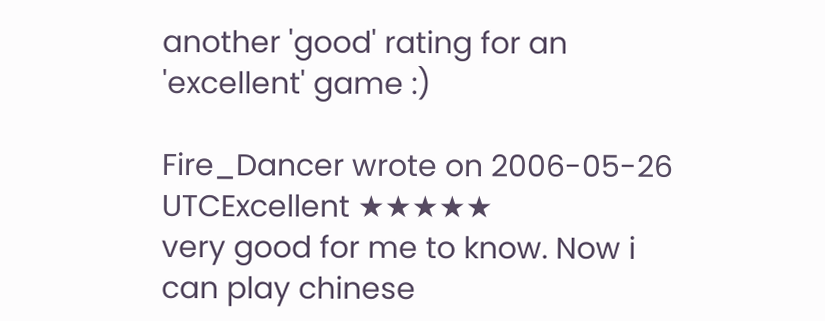another 'good' rating for an 'excellent' game :)

Fire_Dancer wrote on 2006-05-26 UTCExcellent ★★★★★
very good for me to know. Now i can play chinese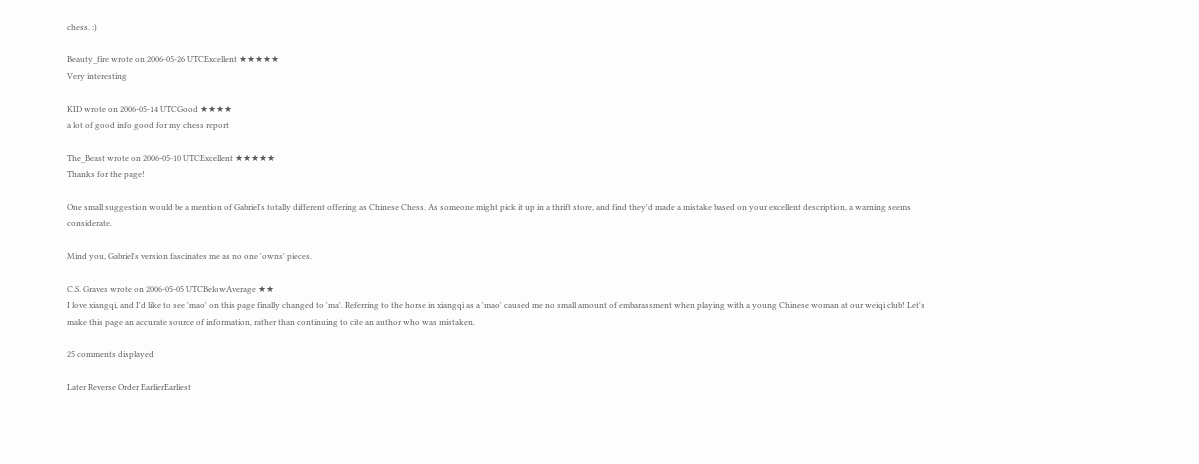chess. :)

Beauty_fire wrote on 2006-05-26 UTCExcellent ★★★★★
Very interesting

KID wrote on 2006-05-14 UTCGood ★★★★
a lot of good info good for my chess report

The_Beast wrote on 2006-05-10 UTCExcellent ★★★★★
Thanks for the page!

One small suggestion would be a mention of Gabriel's totally different offering as Chinese Chess. As someone might pick it up in a thrift store, and find they'd made a mistake based on your excellent description, a warning seems considerate.

Mind you, Gabriel's version fascinates me as no one 'owns' pieces.

C.S. Graves wrote on 2006-05-05 UTCBelowAverage ★★
I love xiangqi, and I'd like to see 'mao' on this page finally changed to 'ma'. Referring to the horse in xiangqi as a 'mao' caused me no small amount of embarassment when playing with a young Chinese woman at our weiqi club! Let's make this page an accurate source of information, rather than continuing to cite an author who was mistaken.

25 comments displayed

Later Reverse Order EarlierEarliest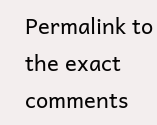Permalink to the exact comments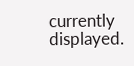currently displayed.